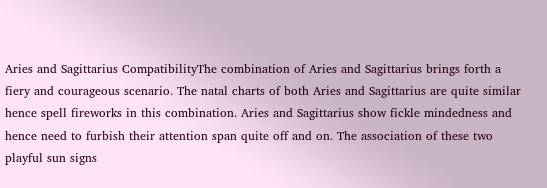Aries and Sagittarius CompatibilityThe combination of Aries and Sagittarius brings forth a fiery and courageous scenario. The natal charts of both Aries and Sagittarius are quite similar hence spell fireworks in this combination. Aries and Sagittarius show fickle mindedness and hence need to furbish their attention span quite off and on. The association of these two playful sun signs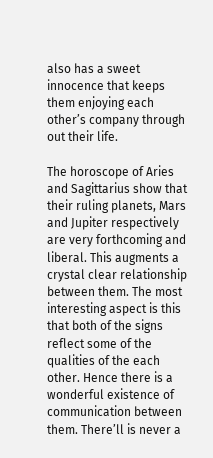also has a sweet innocence that keeps them enjoying each other’s company through out their life.

The horoscope of Aries and Sagittarius show that their ruling planets, Mars and Jupiter respectively are very forthcoming and liberal. This augments a crystal clear relationship between them. The most interesting aspect is this that both of the signs reflect some of the qualities of the each other. Hence there is a wonderful existence of communication between them. There’ll is never a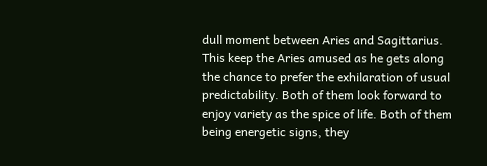dull moment between Aries and Sagittarius. This keep the Aries amused as he gets along the chance to prefer the exhilaration of usual predictability. Both of them look forward to enjoy variety as the spice of life. Both of them being energetic signs, they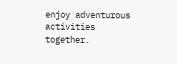enjoy adventurous activities together.